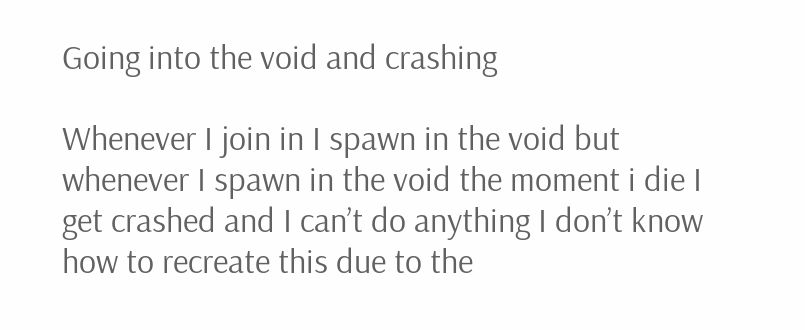Going into the void and crashing

Whenever I join in I spawn in the void but whenever I spawn in the void the moment i die I get crashed and I can’t do anything I don’t know how to recreate this due to the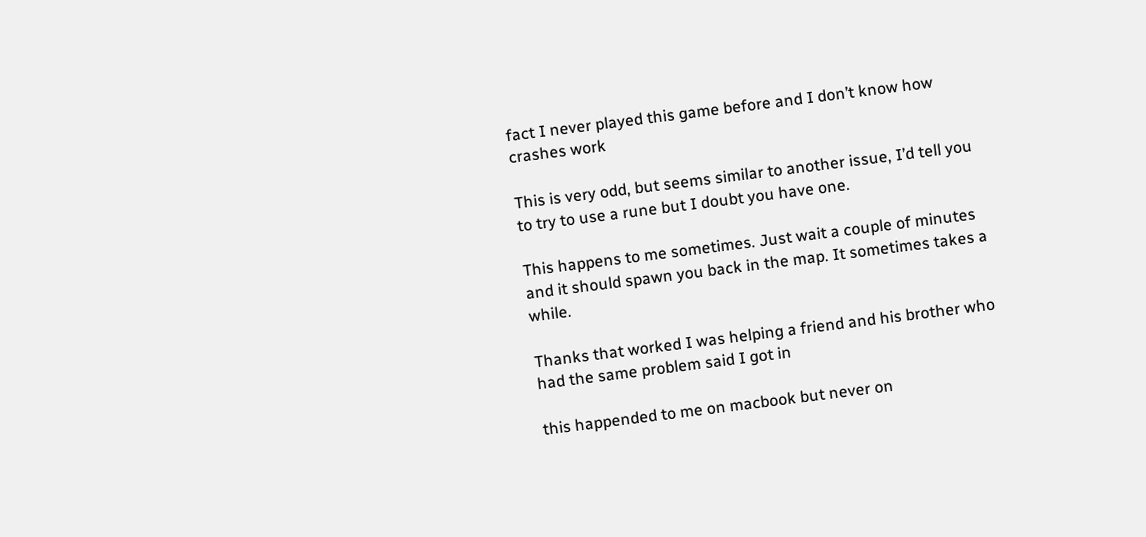fact I never played this game before and I don’t know how crashes work

This is very odd, but seems similar to another issue, I’d tell you to try to use a rune but I doubt you have one.

This happens to me sometimes. Just wait a couple of minutes and it should spawn you back in the map. It sometimes takes a while.

Thanks that worked I was helping a friend and his brother who had the same problem said I got in

this happended to me on macbook but never on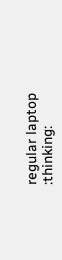regular laptop :thinking: